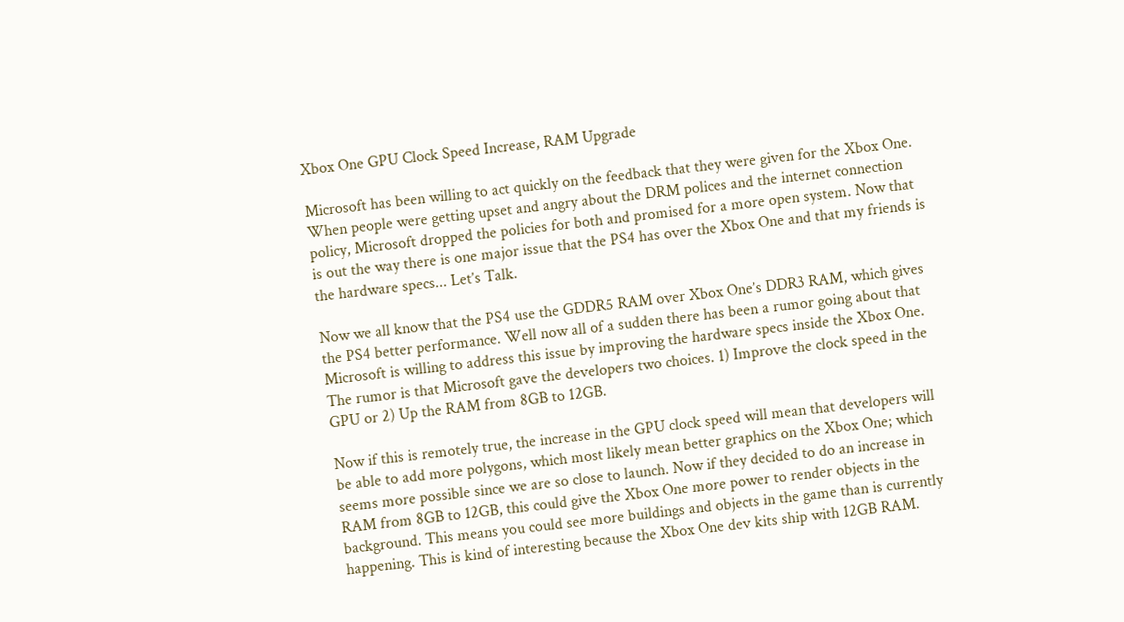Xbox One GPU Clock Speed Increase, RAM Upgrade

Microsoft has been willing to act quickly on the feedback that they were given for the Xbox One. When people were getting upset and angry about the DRM polices and the internet connection policy, Microsoft dropped the policies for both and promised for a more open system. Now that is out the way there is one major issue that the PS4 has over the Xbox One and that my friends is the hardware specs... Let’s Talk.

Now we all know that the PS4 use the GDDR5 RAM over Xbox One’s DDR3 RAM, which gives the PS4 better performance. Well now all of a sudden there has been a rumor going about that Microsoft is willing to address this issue by improving the hardware specs inside the Xbox One.  The rumor is that Microsoft gave the developers two choices. 1) Improve the clock speed in the GPU or 2) Up the RAM from 8GB to 12GB.

Now if this is remotely true, the increase in the GPU clock speed will mean that developers will be able to add more polygons, which most likely mean better graphics on the Xbox One; which seems more possible since we are so close to launch. Now if they decided to do an increase in RAM from 8GB to 12GB, this could give the Xbox One more power to render objects in the background. This means you could see more buildings and objects in the game than is currently happening. This is kind of interesting because the Xbox One dev kits ship with 12GB RAM.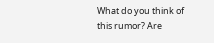What do you think of this rumor? Are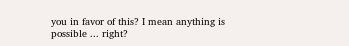you in favor of this? I mean anything is possible ... right?